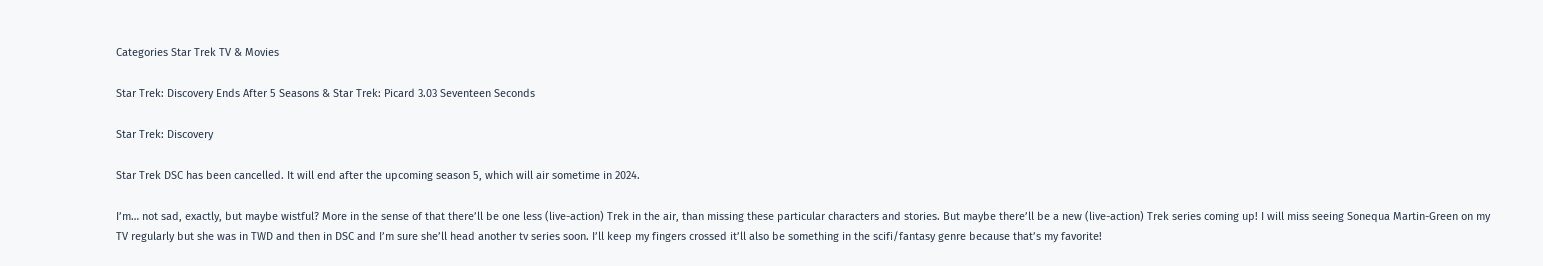Categories Star Trek TV & Movies

Star Trek: Discovery Ends After 5 Seasons & Star Trek: Picard 3.03 Seventeen Seconds

Star Trek: Discovery

Star Trek DSC has been cancelled. It will end after the upcoming season 5, which will air sometime in 2024.

I’m… not sad, exactly, but maybe wistful? More in the sense of that there’ll be one less (live-action) Trek in the air, than missing these particular characters and stories. But maybe there’ll be a new (live-action) Trek series coming up! I will miss seeing Sonequa Martin-Green on my TV regularly but she was in TWD and then in DSC and I’m sure she’ll head another tv series soon. I’ll keep my fingers crossed it’ll also be something in the scifi/fantasy genre because that’s my favorite!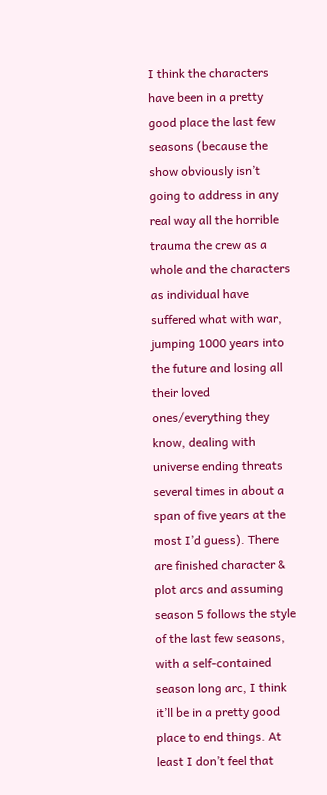I think the characters have been in a pretty good place the last few seasons (because the show obviously isn’t going to address in any real way all the horrible trauma the crew as a whole and the characters as individual have suffered what with war, jumping 1000 years into the future and losing all their loved ones/everything they know, dealing with universe ending threats several times in about a span of five years at the most I’d guess). There are finished character & plot arcs and assuming season 5 follows the style of the last few seasons, with a self-contained season long arc, I think it’ll be in a pretty good place to end things. At least I don’t feel that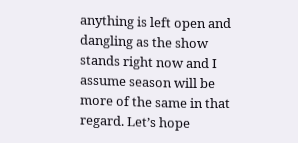anything is left open and dangling as the show stands right now and I assume season will be more of the same in that regard. Let’s hope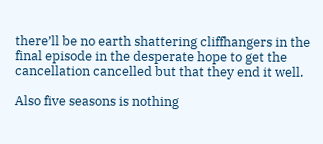there’ll be no earth shattering cliffhangers in the final episode in the desperate hope to get the cancellation cancelled but that they end it well.

Also five seasons is nothing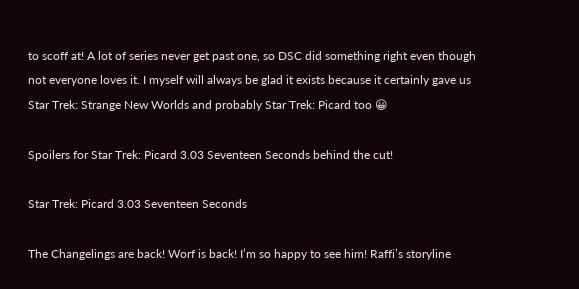to scoff at! A lot of series never get past one, so DSC did something right even though not everyone loves it. I myself will always be glad it exists because it certainly gave us Star Trek: Strange New Worlds and probably Star Trek: Picard too 😀

Spoilers for Star Trek: Picard 3.03 Seventeen Seconds behind the cut!

Star Trek: Picard 3.03 Seventeen Seconds

The Changelings are back! Worf is back! I’m so happy to see him! Raffi’s storyline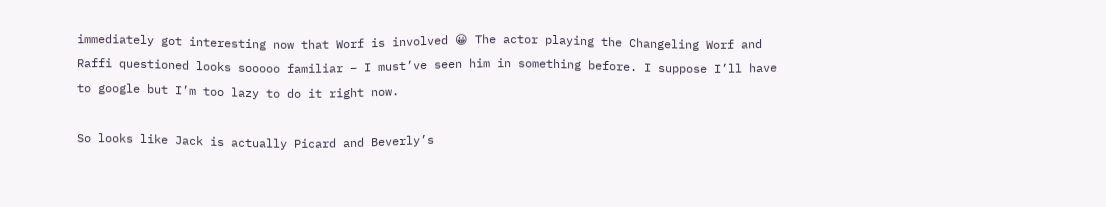immediately got interesting now that Worf is involved 😀 The actor playing the Changeling Worf and Raffi questioned looks sooooo familiar – I must’ve seen him in something before. I suppose I’ll have to google but I’m too lazy to do it right now.

So looks like Jack is actually Picard and Beverly’s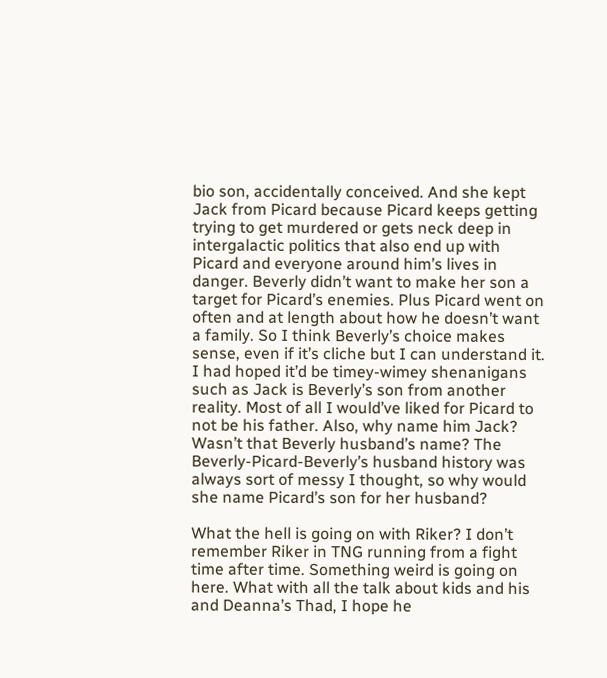bio son, accidentally conceived. And she kept Jack from Picard because Picard keeps getting trying to get murdered or gets neck deep in intergalactic politics that also end up with Picard and everyone around him’s lives in danger. Beverly didn’t want to make her son a target for Picard’s enemies. Plus Picard went on often and at length about how he doesn’t want a family. So I think Beverly’s choice makes sense, even if it’s cliche but I can understand it. I had hoped it’d be timey-wimey shenanigans such as Jack is Beverly’s son from another reality. Most of all I would’ve liked for Picard to not be his father. Also, why name him Jack? Wasn’t that Beverly husband’s name? The Beverly-Picard-Beverly’s husband history was always sort of messy I thought, so why would she name Picard’s son for her husband?

What the hell is going on with Riker? I don’t remember Riker in TNG running from a fight time after time. Something weird is going on here. What with all the talk about kids and his and Deanna’s Thad, I hope he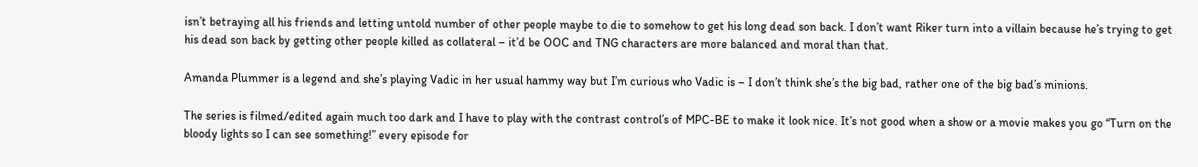isn’t betraying all his friends and letting untold number of other people maybe to die to somehow to get his long dead son back. I don’t want Riker turn into a villain because he’s trying to get his dead son back by getting other people killed as collateral – it’d be OOC and TNG characters are more balanced and moral than that.

Amanda Plummer is a legend and she’s playing Vadic in her usual hammy way but I’m curious who Vadic is – I don’t think she’s the big bad, rather one of the big bad’s minions.

The series is filmed/edited again much too dark and I have to play with the contrast control’s of MPC-BE to make it look nice. It’s not good when a show or a movie makes you go “Turn on the bloody lights so I can see something!” every episode for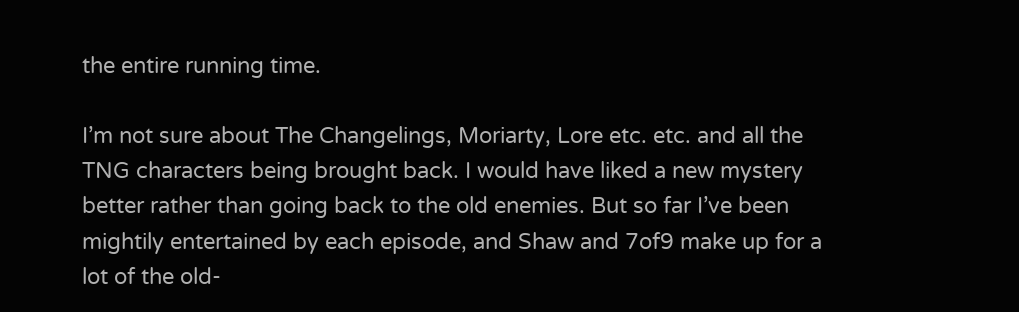the entire running time.

I’m not sure about The Changelings, Moriarty, Lore etc. etc. and all the TNG characters being brought back. I would have liked a new mystery better rather than going back to the old enemies. But so far I’ve been mightily entertained by each episode, and Shaw and 7of9 make up for a lot of the old-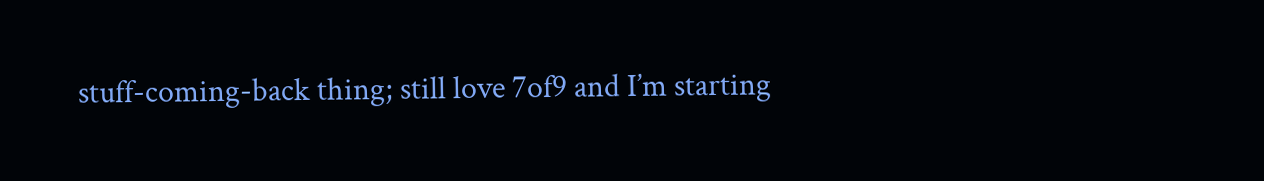stuff-coming-back thing; still love 7of9 and I’m starting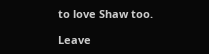to love Shaw too.

Leave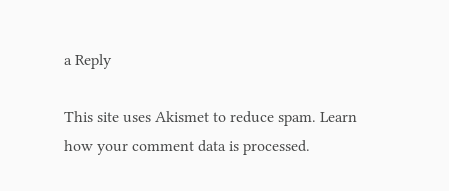a Reply

This site uses Akismet to reduce spam. Learn how your comment data is processed.